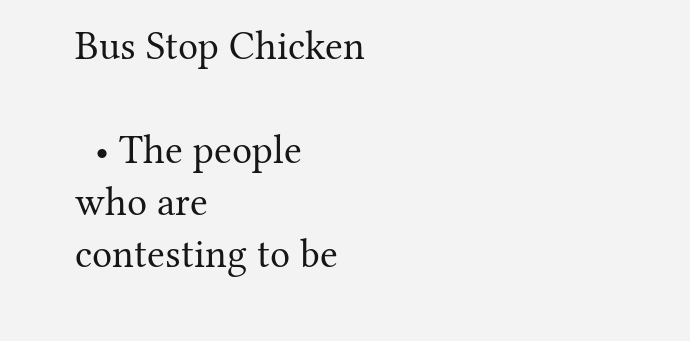Bus Stop Chicken

  • The people who are contesting to be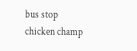bus stop chicken champ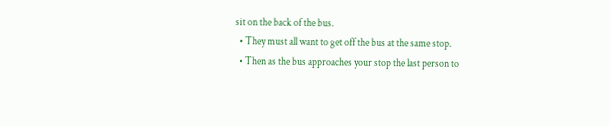sit on the back of the bus.
  • They must all want to get off the bus at the same stop.
  • Then as the bus approaches your stop the last person to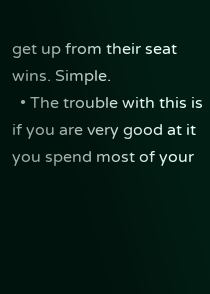get up from their seat wins. Simple.
  • The trouble with this is if you are very good at it you spend most of your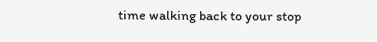time walking back to your stop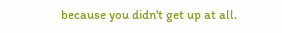because you didn't get up at all.